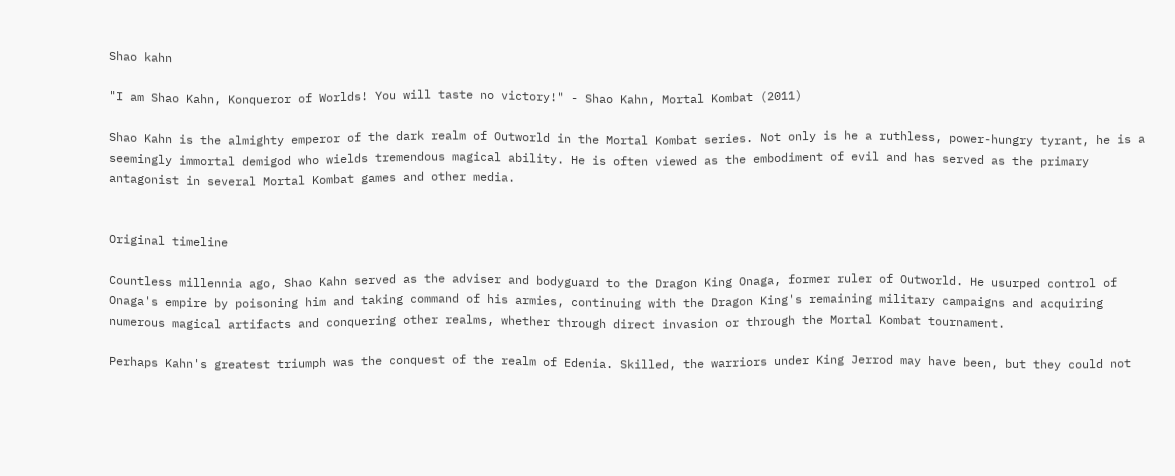Shao kahn

"I am Shao Kahn, Konqueror of Worlds! You will taste no victory!" - Shao Kahn, Mortal Kombat (2011)

Shao Kahn is the almighty emperor of the dark realm of Outworld in the Mortal Kombat series. Not only is he a ruthless, power-hungry tyrant, he is a seemingly immortal demigod who wields tremendous magical ability. He is often viewed as the embodiment of evil and has served as the primary antagonist in several Mortal Kombat games and other media.


Original timeline

Countless millennia ago, Shao Kahn served as the adviser and bodyguard to the Dragon King Onaga, former ruler of Outworld. He usurped control of Onaga's empire by poisoning him and taking command of his armies, continuing with the Dragon King's remaining military campaigns and acquiring numerous magical artifacts and conquering other realms, whether through direct invasion or through the Mortal Kombat tournament.

Perhaps Kahn's greatest triumph was the conquest of the realm of Edenia. Skilled, the warriors under King Jerrod may have been, but they could not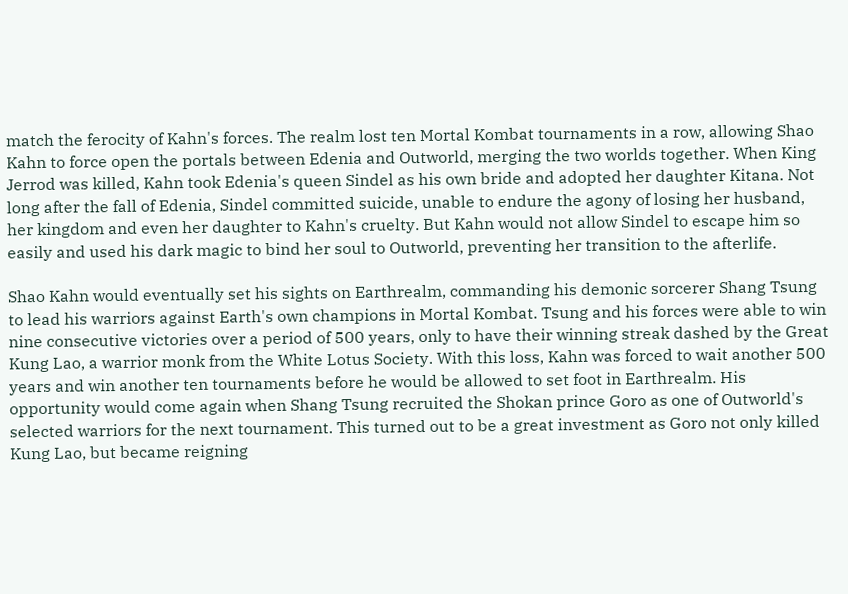match the ferocity of Kahn's forces. The realm lost ten Mortal Kombat tournaments in a row, allowing Shao Kahn to force open the portals between Edenia and Outworld, merging the two worlds together. When King Jerrod was killed, Kahn took Edenia's queen Sindel as his own bride and adopted her daughter Kitana. Not long after the fall of Edenia, Sindel committed suicide, unable to endure the agony of losing her husband, her kingdom and even her daughter to Kahn's cruelty. But Kahn would not allow Sindel to escape him so easily and used his dark magic to bind her soul to Outworld, preventing her transition to the afterlife.

Shao Kahn would eventually set his sights on Earthrealm, commanding his demonic sorcerer Shang Tsung to lead his warriors against Earth's own champions in Mortal Kombat. Tsung and his forces were able to win nine consecutive victories over a period of 500 years, only to have their winning streak dashed by the Great Kung Lao, a warrior monk from the White Lotus Society. With this loss, Kahn was forced to wait another 500 years and win another ten tournaments before he would be allowed to set foot in Earthrealm. His opportunity would come again when Shang Tsung recruited the Shokan prince Goro as one of Outworld's selected warriors for the next tournament. This turned out to be a great investment as Goro not only killed Kung Lao, but became reigning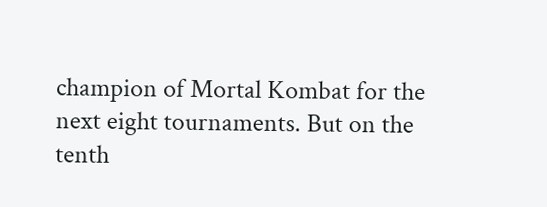champion of Mortal Kombat for the next eight tournaments. But on the tenth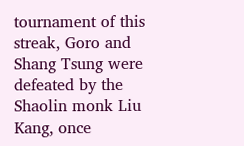tournament of this streak, Goro and Shang Tsung were defeated by the Shaolin monk Liu Kang, once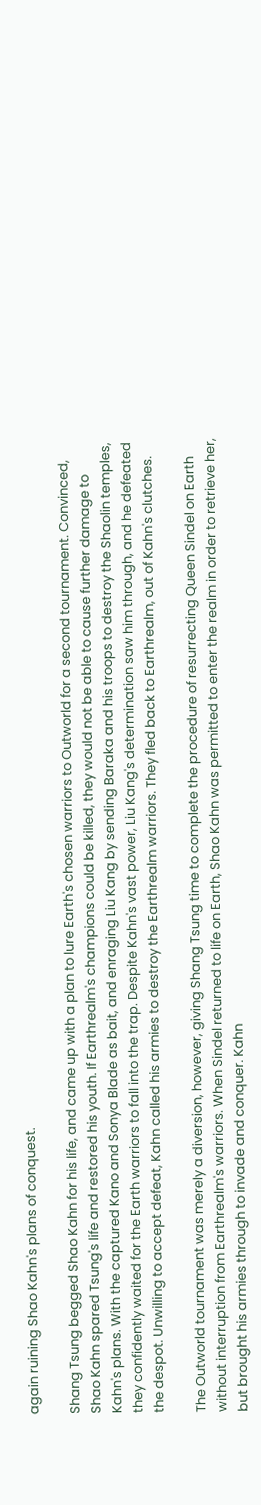again ruining Shao Kahn's plans of conquest.

Shang Tsung begged Shao Kahn for his life, and came up with a plan to lure Earth's chosen warriors to Outworld for a second tournament. Convinced, Shao Kahn spared Tsung's life and restored his youth. If Earthrealm's champions could be killed, they would not be able to cause further damage to Kahn's plans. With the captured Kano and Sonya Blade as bait, and enraging Liu Kang by sending Baraka and his troops to destroy the Shaolin temples, they confidently waited for the Earth warriors to fall into the trap. Despite Kahn's vast power, Liu Kang's determination saw him through, and he defeated the despot. Unwilling to accept defeat, Kahn called his armies to destroy the Earthrealm warriors. They fled back to Earthrealm, out of Kahn's clutches.

The Outworld tournament was merely a diversion, however, giving Shang Tsung time to complete the procedure of resurrecting Queen Sindel on Earth without interruption from Earthrealm's warriors. When Sindel returned to life on Earth, Shao Kahn was permitted to enter the realm in order to retrieve her, but brought his armies through to invade and conquer. Kahn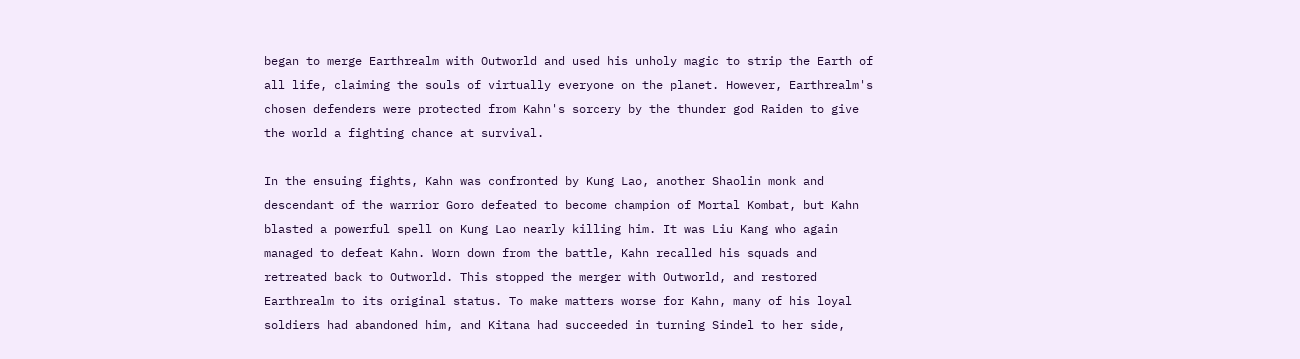began to merge Earthrealm with Outworld and used his unholy magic to strip the Earth of all life, claiming the souls of virtually everyone on the planet. However, Earthrealm's chosen defenders were protected from Kahn's sorcery by the thunder god Raiden to give the world a fighting chance at survival.

In the ensuing fights, Kahn was confronted by Kung Lao, another Shaolin monk and descendant of the warrior Goro defeated to become champion of Mortal Kombat, but Kahn blasted a powerful spell on Kung Lao nearly killing him. It was Liu Kang who again managed to defeat Kahn. Worn down from the battle, Kahn recalled his squads and retreated back to Outworld. This stopped the merger with Outworld, and restored Earthrealm to its original status. To make matters worse for Kahn, many of his loyal soldiers had abandoned him, and Kitana had succeeded in turning Sindel to her side,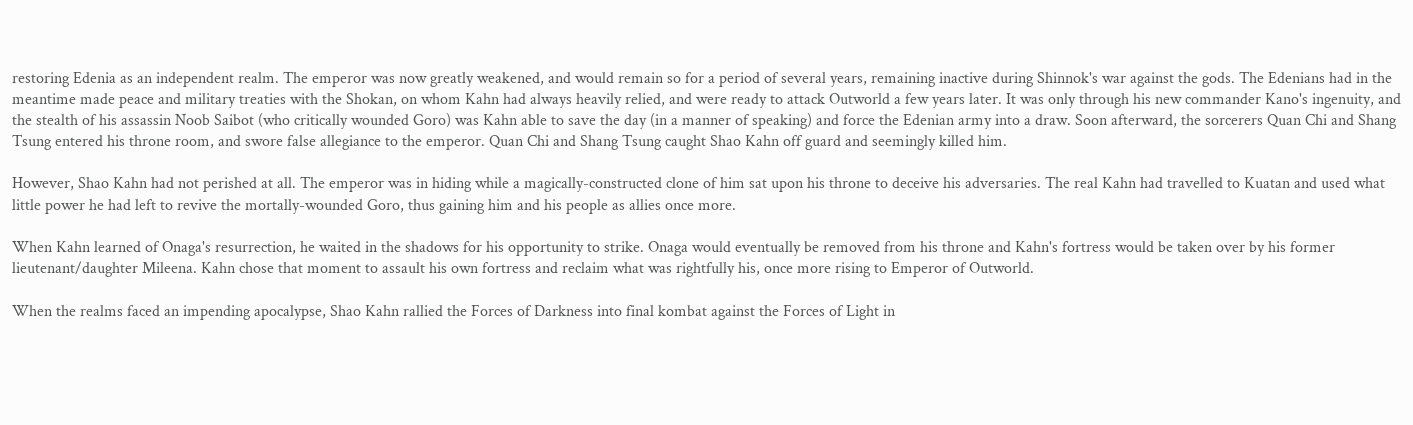restoring Edenia as an independent realm. The emperor was now greatly weakened, and would remain so for a period of several years, remaining inactive during Shinnok's war against the gods. The Edenians had in the meantime made peace and military treaties with the Shokan, on whom Kahn had always heavily relied, and were ready to attack Outworld a few years later. It was only through his new commander Kano's ingenuity, and the stealth of his assassin Noob Saibot (who critically wounded Goro) was Kahn able to save the day (in a manner of speaking) and force the Edenian army into a draw. Soon afterward, the sorcerers Quan Chi and Shang Tsung entered his throne room, and swore false allegiance to the emperor. Quan Chi and Shang Tsung caught Shao Kahn off guard and seemingly killed him.

However, Shao Kahn had not perished at all. The emperor was in hiding while a magically-constructed clone of him sat upon his throne to deceive his adversaries. The real Kahn had travelled to Kuatan and used what little power he had left to revive the mortally-wounded Goro, thus gaining him and his people as allies once more.

When Kahn learned of Onaga's resurrection, he waited in the shadows for his opportunity to strike. Onaga would eventually be removed from his throne and Kahn's fortress would be taken over by his former lieutenant/daughter Mileena. Kahn chose that moment to assault his own fortress and reclaim what was rightfully his, once more rising to Emperor of Outworld.

When the realms faced an impending apocalypse, Shao Kahn rallied the Forces of Darkness into final kombat against the Forces of Light in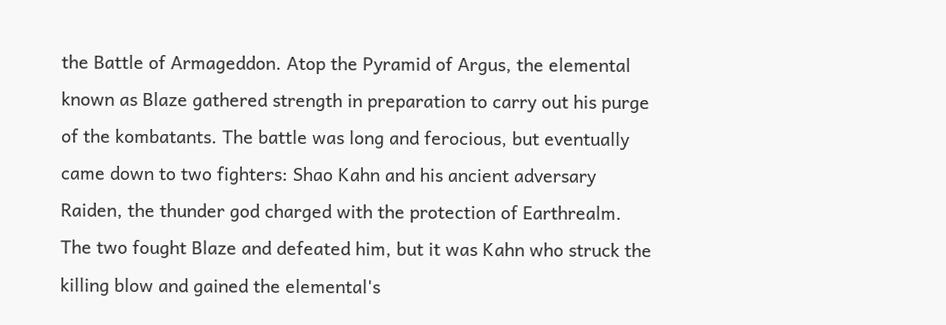the Battle of Armageddon. Atop the Pyramid of Argus, the elemental known as Blaze gathered strength in preparation to carry out his purge of the kombatants. The battle was long and ferocious, but eventually came down to two fighters: Shao Kahn and his ancient adversary Raiden, the thunder god charged with the protection of Earthrealm. The two fought Blaze and defeated him, but it was Kahn who struck the killing blow and gained the elemental's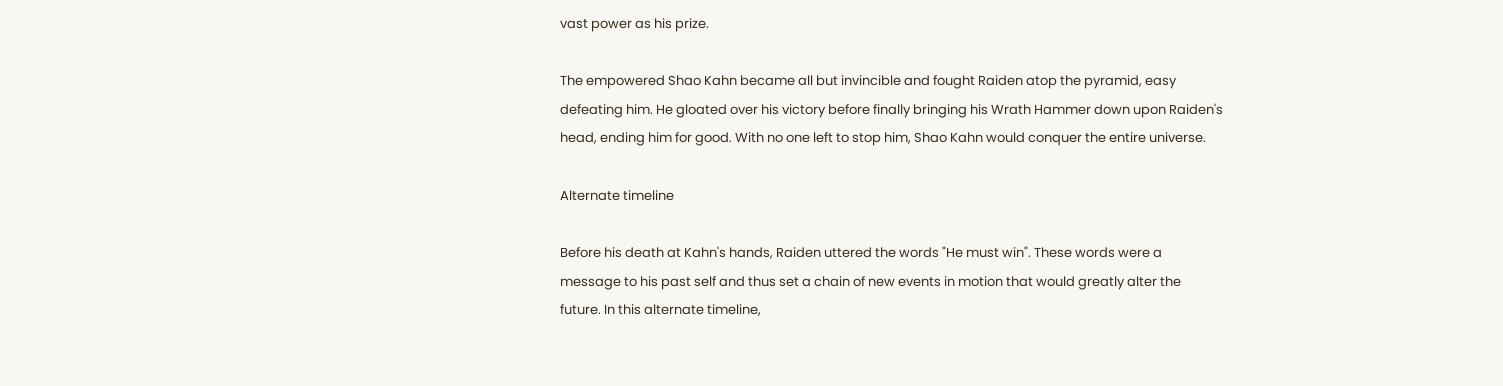vast power as his prize.

The empowered Shao Kahn became all but invincible and fought Raiden atop the pyramid, easy defeating him. He gloated over his victory before finally bringing his Wrath Hammer down upon Raiden's head, ending him for good. With no one left to stop him, Shao Kahn would conquer the entire universe.

Alternate timeline

Before his death at Kahn's hands, Raiden uttered the words "He must win". These words were a message to his past self and thus set a chain of new events in motion that would greatly alter the future. In this alternate timeline,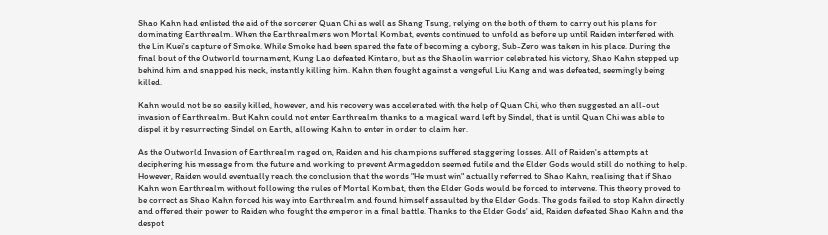Shao Kahn had enlisted the aid of the sorcerer Quan Chi as well as Shang Tsung, relying on the both of them to carry out his plans for dominating Earthrealm. When the Earthrealmers won Mortal Kombat, events continued to unfold as before up until Raiden interfered with the Lin Kuei's capture of Smoke. While Smoke had been spared the fate of becoming a cyborg, Sub-Zero was taken in his place. During the final bout of the Outworld tournament, Kung Lao defeated Kintaro, but as the Shaolin warrior celebrated his victory, Shao Kahn stepped up behind him and snapped his neck, instantly killing him. Kahn then fought against a vengeful Liu Kang and was defeated, seemingly being killed.

Kahn would not be so easily killed, however, and his recovery was accelerated with the help of Quan Chi, who then suggested an all-out invasion of Earthrealm. But Kahn could not enter Earthrealm thanks to a magical ward left by Sindel, that is until Quan Chi was able to dispel it by resurrecting Sindel on Earth, allowing Kahn to enter in order to claim her.

As the Outworld Invasion of Earthrealm raged on, Raiden and his champions suffered staggering losses. All of Raiden's attempts at deciphering his message from the future and working to prevent Armageddon seemed futile and the Elder Gods would still do nothing to help. However, Raiden would eventually reach the conclusion that the words "He must win" actually referred to Shao Kahn, realising that if Shao Kahn won Earthrealm without following the rules of Mortal Kombat, then the Elder Gods would be forced to intervene. This theory proved to be correct as Shao Kahn forced his way into Earthrealm and found himself assaulted by the Elder Gods. The gods failed to stop Kahn directly and offered their power to Raiden who fought the emperor in a final battle. Thanks to the Elder Gods' aid, Raiden defeated Shao Kahn and the despot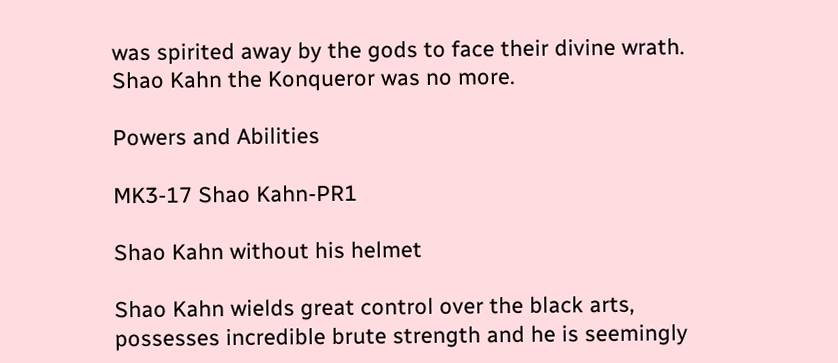was spirited away by the gods to face their divine wrath. Shao Kahn the Konqueror was no more.

Powers and Abilities

MK3-17 Shao Kahn-PR1

Shao Kahn without his helmet

Shao Kahn wields great control over the black arts, possesses incredible brute strength and he is seemingly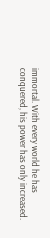immortal. With every world he has conquered, his power has only increased.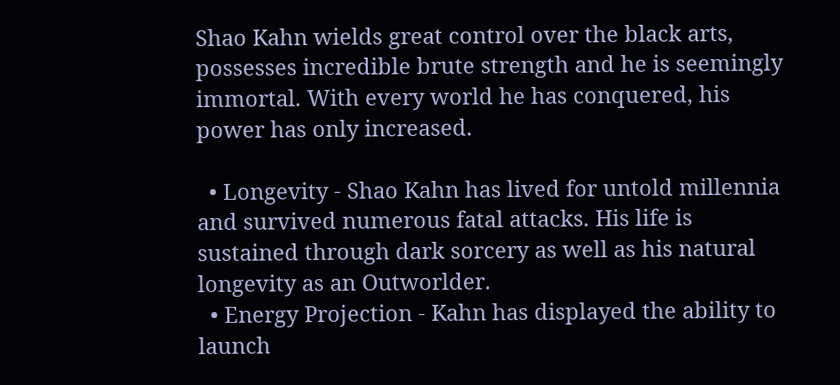Shao Kahn wields great control over the black arts, possesses incredible brute strength and he is seemingly immortal. With every world he has conquered, his power has only increased.

  • Longevity - Shao Kahn has lived for untold millennia and survived numerous fatal attacks. His life is sustained through dark sorcery as well as his natural longevity as an Outworlder.
  • Energy Projection - Kahn has displayed the ability to launch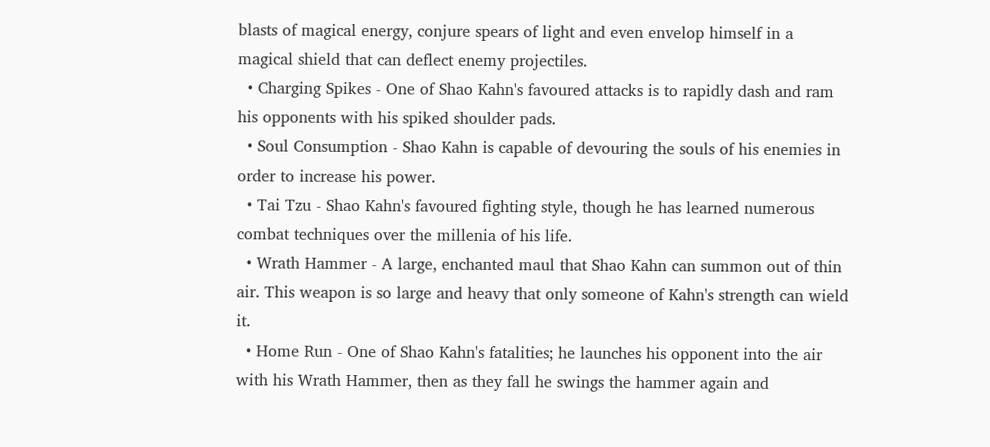blasts of magical energy, conjure spears of light and even envelop himself in a magical shield that can deflect enemy projectiles.
  • Charging Spikes - One of Shao Kahn's favoured attacks is to rapidly dash and ram his opponents with his spiked shoulder pads.
  • Soul Consumption - Shao Kahn is capable of devouring the souls of his enemies in order to increase his power.
  • Tai Tzu - Shao Kahn's favoured fighting style, though he has learned numerous combat techniques over the millenia of his life.
  • Wrath Hammer - A large, enchanted maul that Shao Kahn can summon out of thin air. This weapon is so large and heavy that only someone of Kahn's strength can wield it.
  • Home Run - One of Shao Kahn's fatalities; he launches his opponent into the air with his Wrath Hammer, then as they fall he swings the hammer again and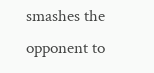smashes the opponent to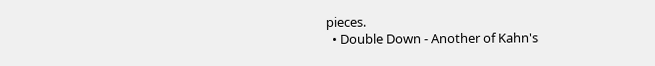pieces.
  • Double Down - Another of Kahn's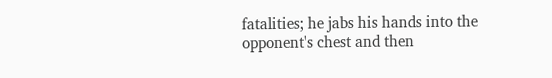fatalities; he jabs his hands into the opponent's chest and then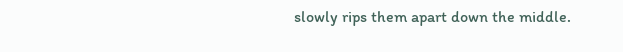slowly rips them apart down the middle.